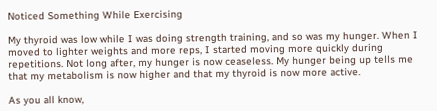Noticed Something While Exercising

My thyroid was low while I was doing strength training, and so was my hunger. When I moved to lighter weights and more reps, I started moving more quickly during repetitions. Not long after, my hunger is now ceaseless. My hunger being up tells me that my metabolism is now higher and that my thyroid is now more active.

As you all know,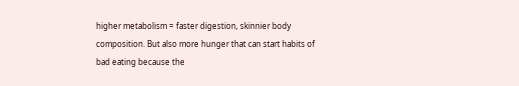higher metabolism = faster digestion, skinnier body composition. But also more hunger that can start habits of bad eating because the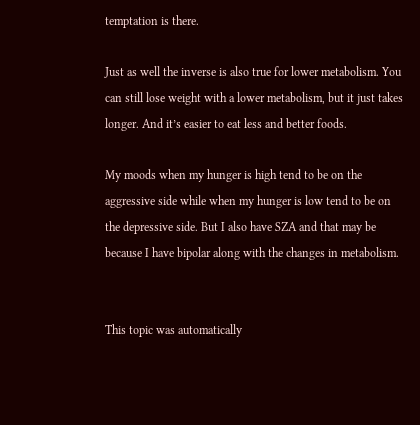temptation is there.

Just as well the inverse is also true for lower metabolism. You can still lose weight with a lower metabolism, but it just takes longer. And it’s easier to eat less and better foods.

My moods when my hunger is high tend to be on the aggressive side while when my hunger is low tend to be on the depressive side. But I also have SZA and that may be because I have bipolar along with the changes in metabolism.


This topic was automatically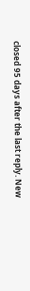closed 95 days after the last reply. New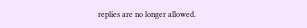replies are no longer allowed.